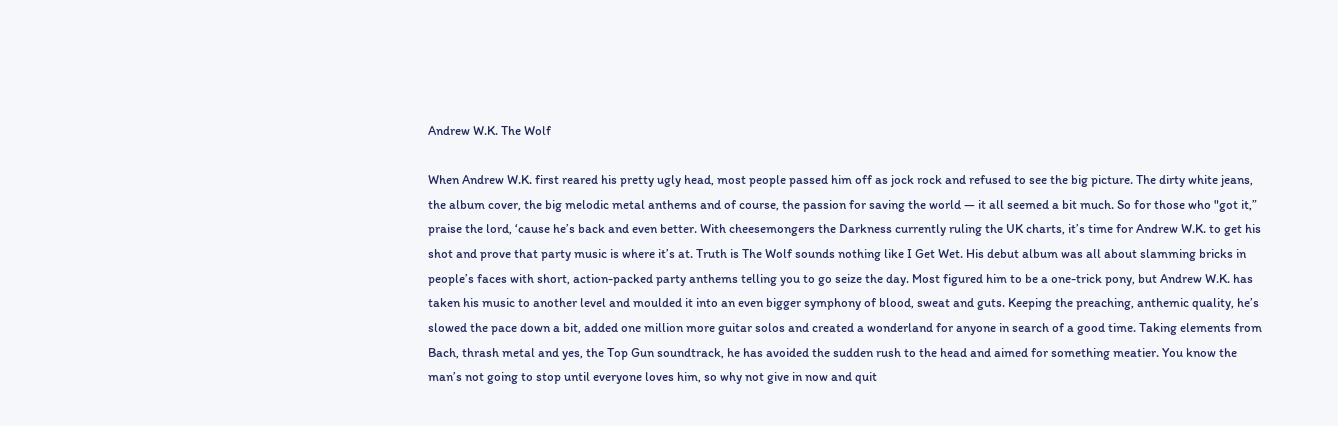Andrew W.K. The Wolf

When Andrew W.K. first reared his pretty ugly head, most people passed him off as jock rock and refused to see the big picture. The dirty white jeans, the album cover, the big melodic metal anthems and of course, the passion for saving the world — it all seemed a bit much. So for those who "got it,” praise the lord, ‘cause he’s back and even better. With cheesemongers the Darkness currently ruling the UK charts, it’s time for Andrew W.K. to get his shot and prove that party music is where it’s at. Truth is The Wolf sounds nothing like I Get Wet. His debut album was all about slamming bricks in people’s faces with short, action-packed party anthems telling you to go seize the day. Most figured him to be a one-trick pony, but Andrew W.K. has taken his music to another level and moulded it into an even bigger symphony of blood, sweat and guts. Keeping the preaching, anthemic quality, he’s slowed the pace down a bit, added one million more guitar solos and created a wonderland for anyone in search of a good time. Taking elements from Bach, thrash metal and yes, the Top Gun soundtrack, he has avoided the sudden rush to the head and aimed for something meatier. You know the man’s not going to stop until everyone loves him, so why not give in now and quit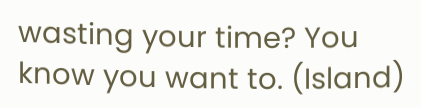wasting your time? You know you want to. (Island)